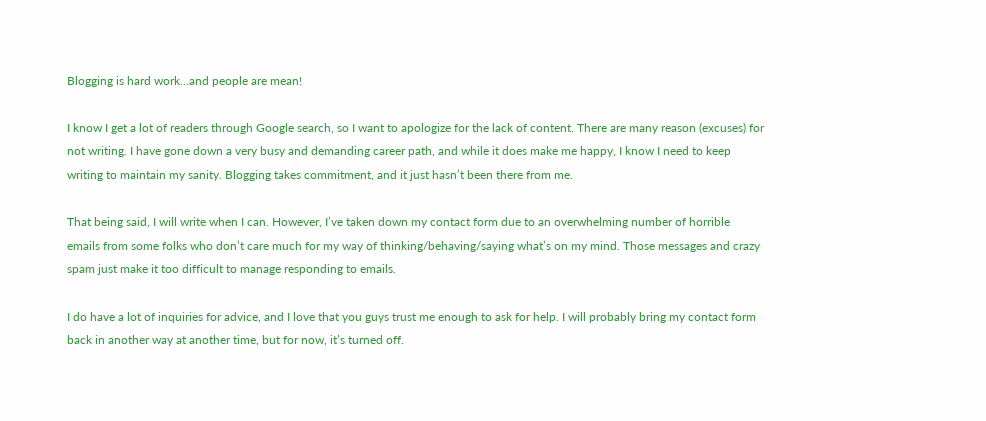Blogging is hard work…and people are mean!

I know I get a lot of readers through Google search, so I want to apologize for the lack of content. There are many reason (excuses) for not writing. I have gone down a very busy and demanding career path, and while it does make me happy, I know I need to keep writing to maintain my sanity. Blogging takes commitment, and it just hasn’t been there from me.

That being said, I will write when I can. However, I’ve taken down my contact form due to an overwhelming number of horrible emails from some folks who don’t care much for my way of thinking/behaving/saying what’s on my mind. Those messages and crazy spam just make it too difficult to manage responding to emails.

I do have a lot of inquiries for advice, and I love that you guys trust me enough to ask for help. I will probably bring my contact form back in another way at another time, but for now, it’s turned off.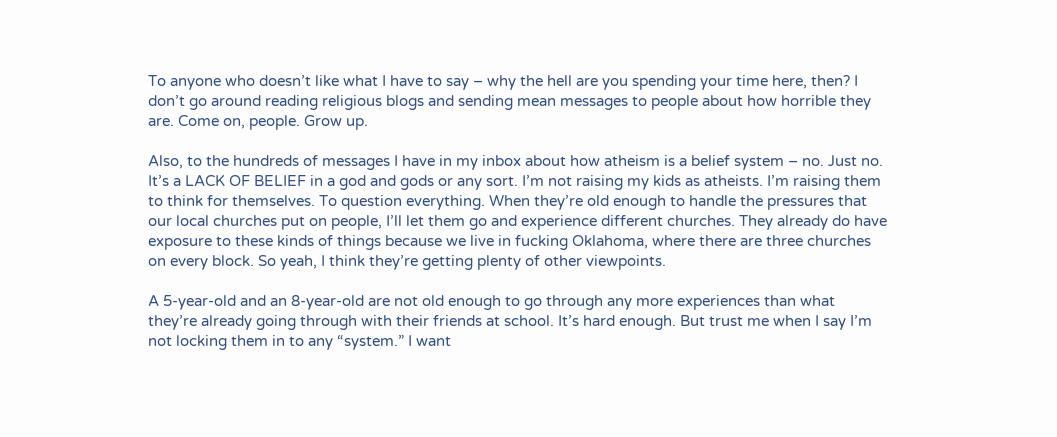To anyone who doesn’t like what I have to say – why the hell are you spending your time here, then? I don’t go around reading religious blogs and sending mean messages to people about how horrible they are. Come on, people. Grow up.

Also, to the hundreds of messages I have in my inbox about how atheism is a belief system – no. Just no. It’s a LACK OF BELIEF in a god and gods or any sort. I’m not raising my kids as atheists. I’m raising them to think for themselves. To question everything. When they’re old enough to handle the pressures that our local churches put on people, I’ll let them go and experience different churches. They already do have exposure to these kinds of things because we live in fucking Oklahoma, where there are three churches on every block. So yeah, I think they’re getting plenty of other viewpoints.

A 5-year-old and an 8-year-old are not old enough to go through any more experiences than what they’re already going through with their friends at school. It’s hard enough. But trust me when I say I’m not locking them in to any “system.” I want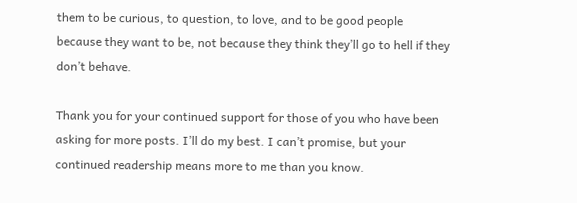them to be curious, to question, to love, and to be good people because they want to be, not because they think they’ll go to hell if they don’t behave.

Thank you for your continued support for those of you who have been asking for more posts. I’ll do my best. I can’t promise, but your continued readership means more to me than you know.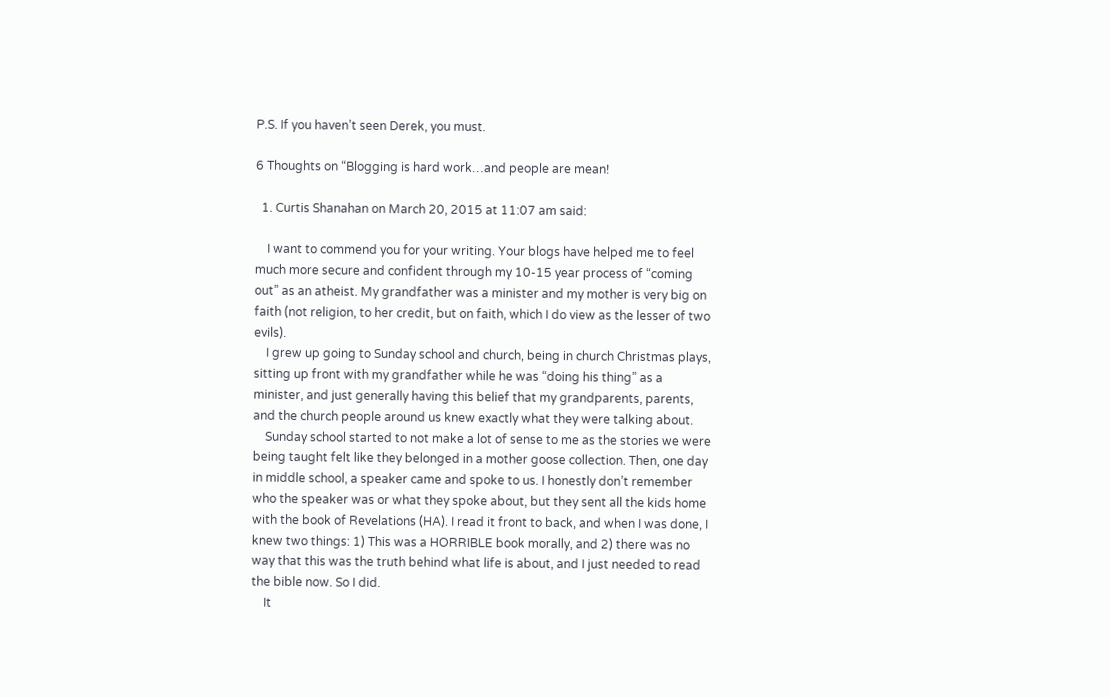P.S. If you haven’t seen Derek, you must.

6 Thoughts on “Blogging is hard work…and people are mean!

  1. Curtis Shanahan on March 20, 2015 at 11:07 am said:

    I want to commend you for your writing. Your blogs have helped me to feel much more secure and confident through my 10-15 year process of “coming out” as an atheist. My grandfather was a minister and my mother is very big on faith (not religion, to her credit, but on faith, which I do view as the lesser of two evils).
    I grew up going to Sunday school and church, being in church Christmas plays, sitting up front with my grandfather while he was “doing his thing” as a minister, and just generally having this belief that my grandparents, parents, and the church people around us knew exactly what they were talking about.
    Sunday school started to not make a lot of sense to me as the stories we were being taught felt like they belonged in a mother goose collection. Then, one day in middle school, a speaker came and spoke to us. I honestly don’t remember who the speaker was or what they spoke about, but they sent all the kids home with the book of Revelations (HA). I read it front to back, and when I was done, I knew two things: 1) This was a HORRIBLE book morally, and 2) there was no way that this was the truth behind what life is about, and I just needed to read the bible now. So I did.
    It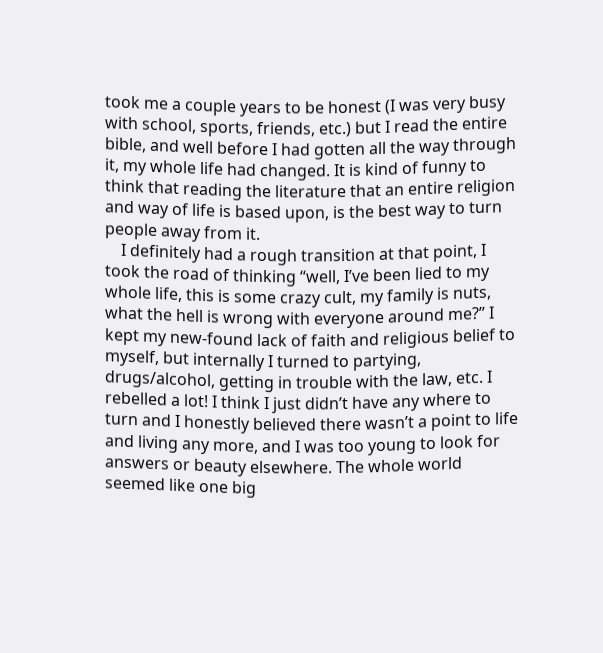took me a couple years to be honest (I was very busy with school, sports, friends, etc.) but I read the entire bible, and well before I had gotten all the way through it, my whole life had changed. It is kind of funny to think that reading the literature that an entire religion and way of life is based upon, is the best way to turn people away from it.
    I definitely had a rough transition at that point, I took the road of thinking “well, I’ve been lied to my whole life, this is some crazy cult, my family is nuts, what the hell is wrong with everyone around me?” I kept my new-found lack of faith and religious belief to myself, but internally I turned to partying, drugs/alcohol, getting in trouble with the law, etc. I rebelled a lot! I think I just didn’t have any where to turn and I honestly believed there wasn’t a point to life and living any more, and I was too young to look for answers or beauty elsewhere. The whole world seemed like one big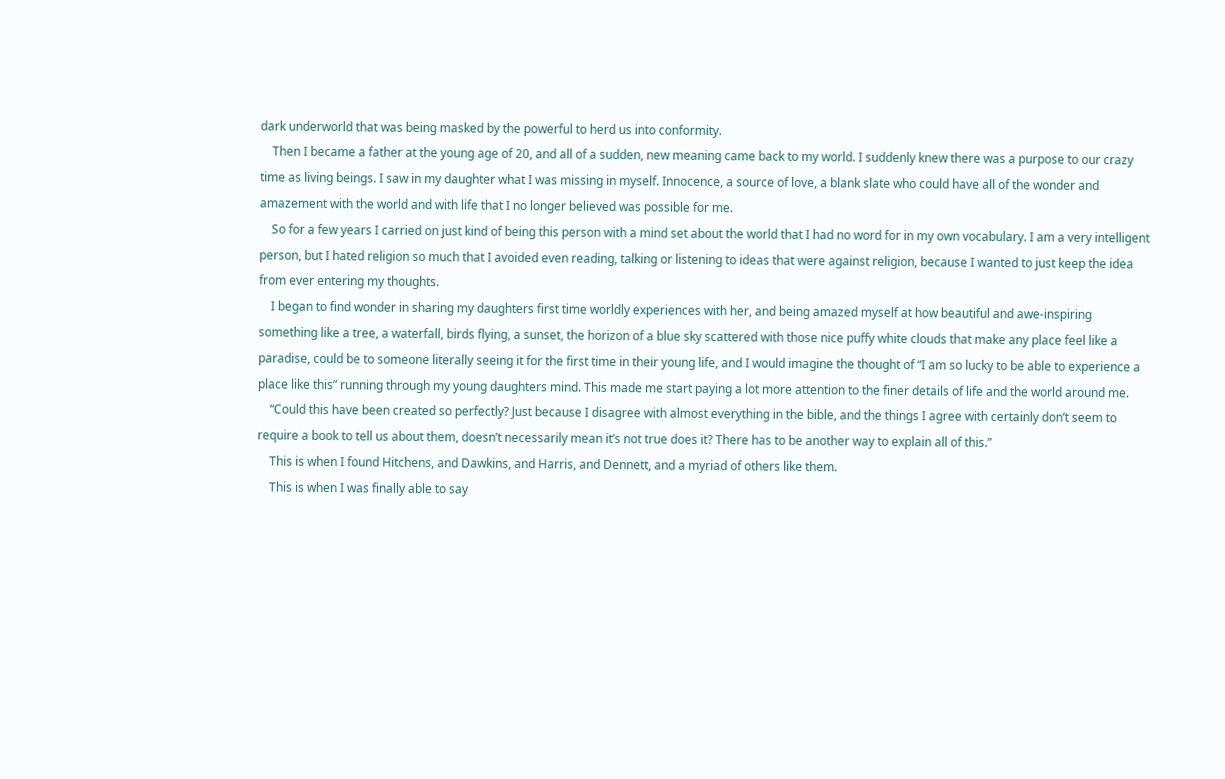dark underworld that was being masked by the powerful to herd us into conformity.
    Then I became a father at the young age of 20, and all of a sudden, new meaning came back to my world. I suddenly knew there was a purpose to our crazy time as living beings. I saw in my daughter what I was missing in myself. Innocence, a source of love, a blank slate who could have all of the wonder and amazement with the world and with life that I no longer believed was possible for me.
    So for a few years I carried on just kind of being this person with a mind set about the world that I had no word for in my own vocabulary. I am a very intelligent person, but I hated religion so much that I avoided even reading, talking or listening to ideas that were against religion, because I wanted to just keep the idea from ever entering my thoughts.
    I began to find wonder in sharing my daughters first time worldly experiences with her, and being amazed myself at how beautiful and awe-inspiring something like a tree, a waterfall, birds flying, a sunset, the horizon of a blue sky scattered with those nice puffy white clouds that make any place feel like a paradise, could be to someone literally seeing it for the first time in their young life, and I would imagine the thought of “I am so lucky to be able to experience a place like this” running through my young daughters mind. This made me start paying a lot more attention to the finer details of life and the world around me.
    “Could this have been created so perfectly? Just because I disagree with almost everything in the bible, and the things I agree with certainly don’t seem to require a book to tell us about them, doesn’t necessarily mean it’s not true does it? There has to be another way to explain all of this.”
    This is when I found Hitchens, and Dawkins, and Harris, and Dennett, and a myriad of others like them.
    This is when I was finally able to say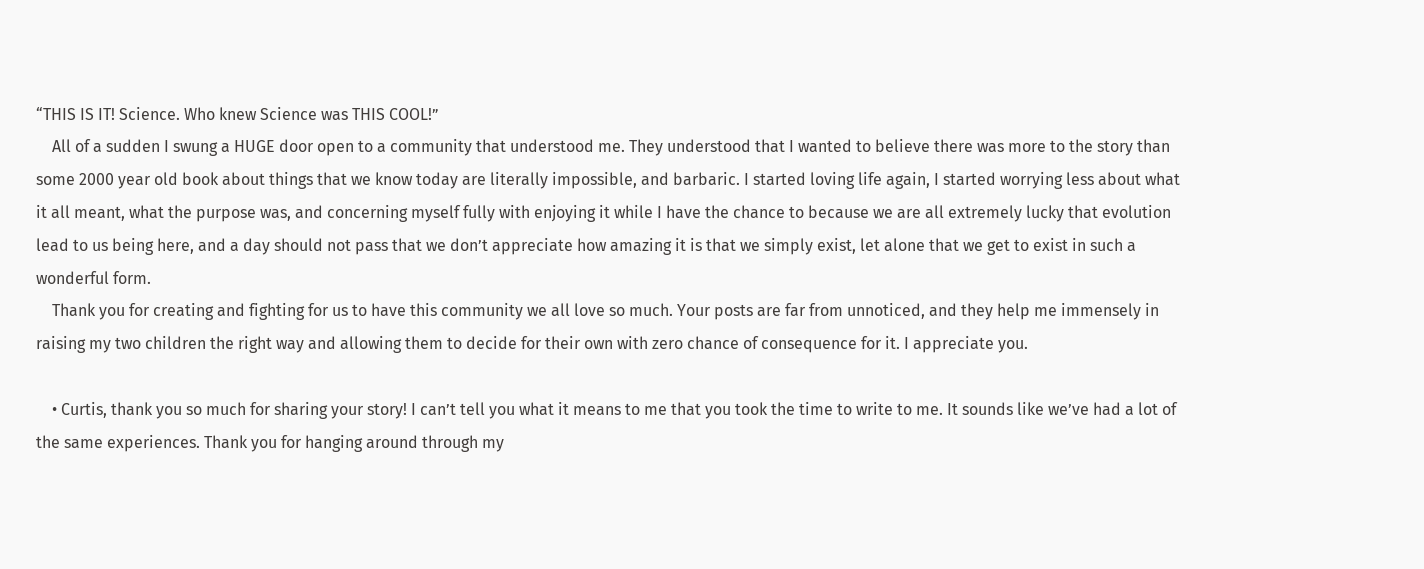“THIS IS IT! Science. Who knew Science was THIS COOL!”
    All of a sudden I swung a HUGE door open to a community that understood me. They understood that I wanted to believe there was more to the story than some 2000 year old book about things that we know today are literally impossible, and barbaric. I started loving life again, I started worrying less about what it all meant, what the purpose was, and concerning myself fully with enjoying it while I have the chance to because we are all extremely lucky that evolution lead to us being here, and a day should not pass that we don’t appreciate how amazing it is that we simply exist, let alone that we get to exist in such a wonderful form.
    Thank you for creating and fighting for us to have this community we all love so much. Your posts are far from unnoticed, and they help me immensely in raising my two children the right way and allowing them to decide for their own with zero chance of consequence for it. I appreciate you.

    • Curtis, thank you so much for sharing your story! I can’t tell you what it means to me that you took the time to write to me. It sounds like we’ve had a lot of the same experiences. Thank you for hanging around through my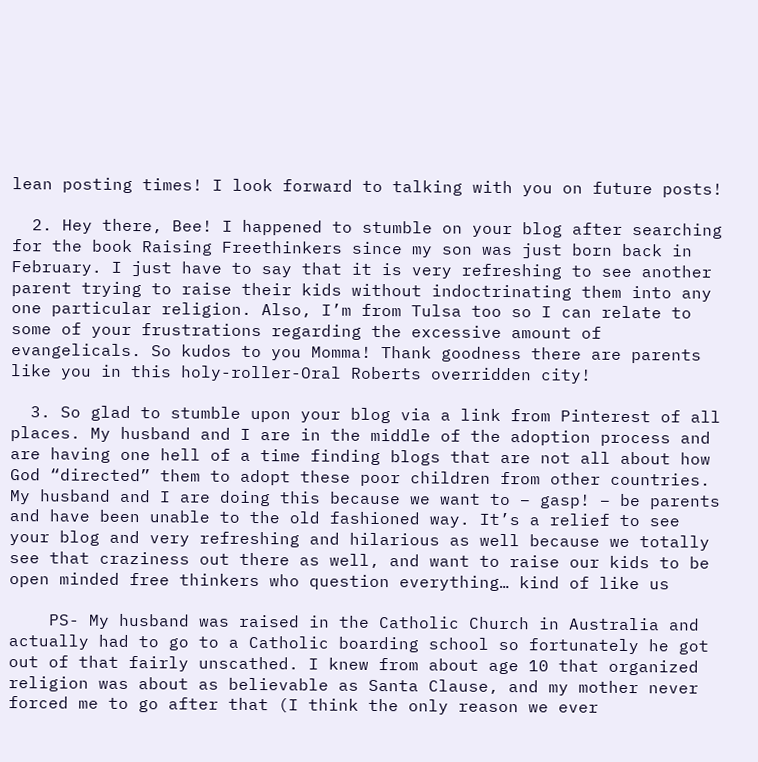lean posting times! I look forward to talking with you on future posts!

  2. Hey there, Bee! I happened to stumble on your blog after searching for the book Raising Freethinkers since my son was just born back in February. I just have to say that it is very refreshing to see another parent trying to raise their kids without indoctrinating them into any one particular religion. Also, I’m from Tulsa too so I can relate to some of your frustrations regarding the excessive amount of evangelicals. So kudos to you Momma! Thank goodness there are parents like you in this holy-roller-Oral Roberts overridden city!

  3. So glad to stumble upon your blog via a link from Pinterest of all places. My husband and I are in the middle of the adoption process and are having one hell of a time finding blogs that are not all about how God “directed” them to adopt these poor children from other countries. My husband and I are doing this because we want to – gasp! – be parents and have been unable to the old fashioned way. It’s a relief to see your blog and very refreshing and hilarious as well because we totally see that craziness out there as well, and want to raise our kids to be open minded free thinkers who question everything… kind of like us

    PS- My husband was raised in the Catholic Church in Australia and actually had to go to a Catholic boarding school so fortunately he got out of that fairly unscathed. I knew from about age 10 that organized religion was about as believable as Santa Clause, and my mother never forced me to go after that (I think the only reason we ever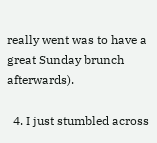really went was to have a great Sunday brunch afterwards).

  4. I just stumbled across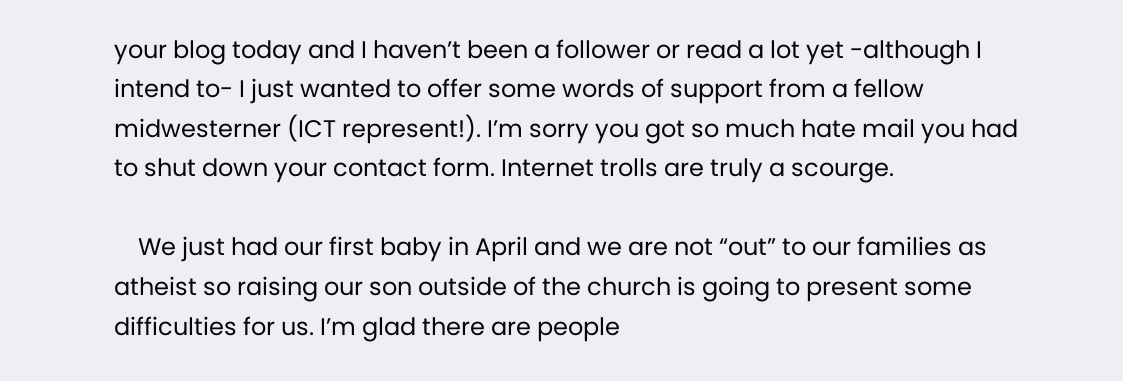your blog today and I haven’t been a follower or read a lot yet -although I intend to- I just wanted to offer some words of support from a fellow midwesterner (ICT represent!). I’m sorry you got so much hate mail you had to shut down your contact form. Internet trolls are truly a scourge.

    We just had our first baby in April and we are not “out” to our families as atheist so raising our son outside of the church is going to present some difficulties for us. I’m glad there are people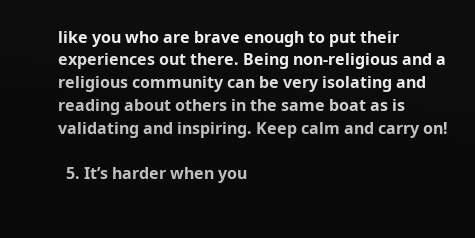like you who are brave enough to put their experiences out there. Being non-religious and a religious community can be very isolating and reading about others in the same boat as is validating and inspiring. Keep calm and carry on!

  5. It’s harder when you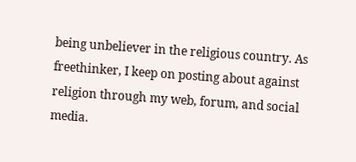being unbeliever in the religious country. As freethinker, I keep on posting about against religion through my web, forum, and social media.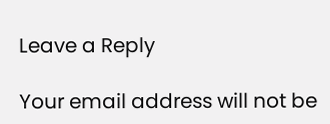Leave a Reply

Your email address will not be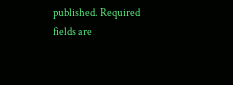published. Required fields are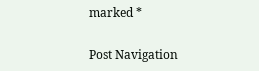marked *

Post Navigation